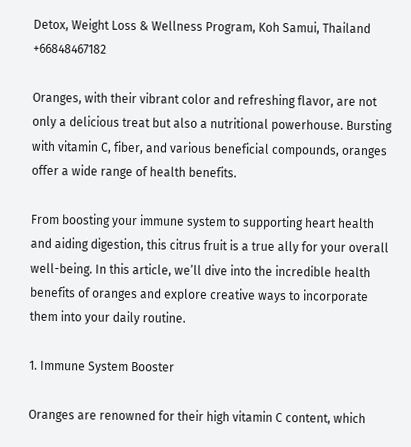Detox, Weight Loss & Wellness Program, Koh Samui, Thailand +66848467182

Oranges, with their vibrant color and refreshing flavor, are not only a delicious treat but also a nutritional powerhouse. Bursting with vitamin C, fiber, and various beneficial compounds, oranges offer a wide range of health benefits.

From boosting your immune system to supporting heart health and aiding digestion, this citrus fruit is a true ally for your overall well-being. In this article, we’ll dive into the incredible health benefits of oranges and explore creative ways to incorporate them into your daily routine.

1. Immune System Booster

Oranges are renowned for their high vitamin C content, which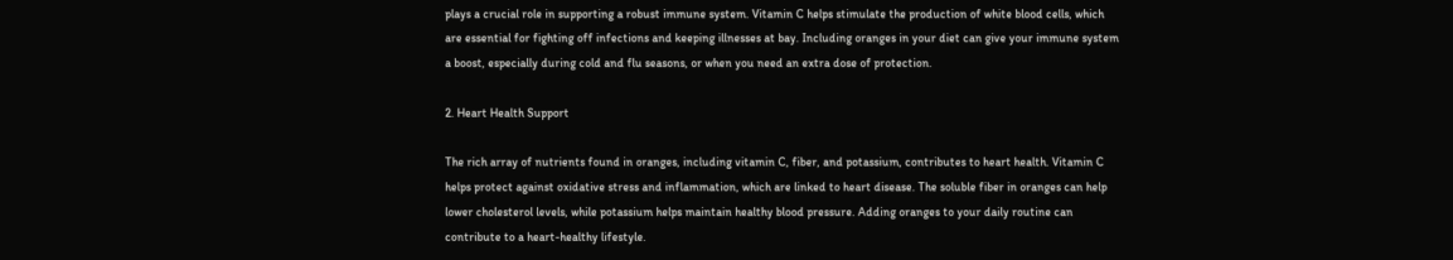plays a crucial role in supporting a robust immune system. Vitamin C helps stimulate the production of white blood cells, which are essential for fighting off infections and keeping illnesses at bay. Including oranges in your diet can give your immune system a boost, especially during cold and flu seasons, or when you need an extra dose of protection.

2. Heart Health Support

The rich array of nutrients found in oranges, including vitamin C, fiber, and potassium, contributes to heart health. Vitamin C helps protect against oxidative stress and inflammation, which are linked to heart disease. The soluble fiber in oranges can help lower cholesterol levels, while potassium helps maintain healthy blood pressure. Adding oranges to your daily routine can contribute to a heart-healthy lifestyle.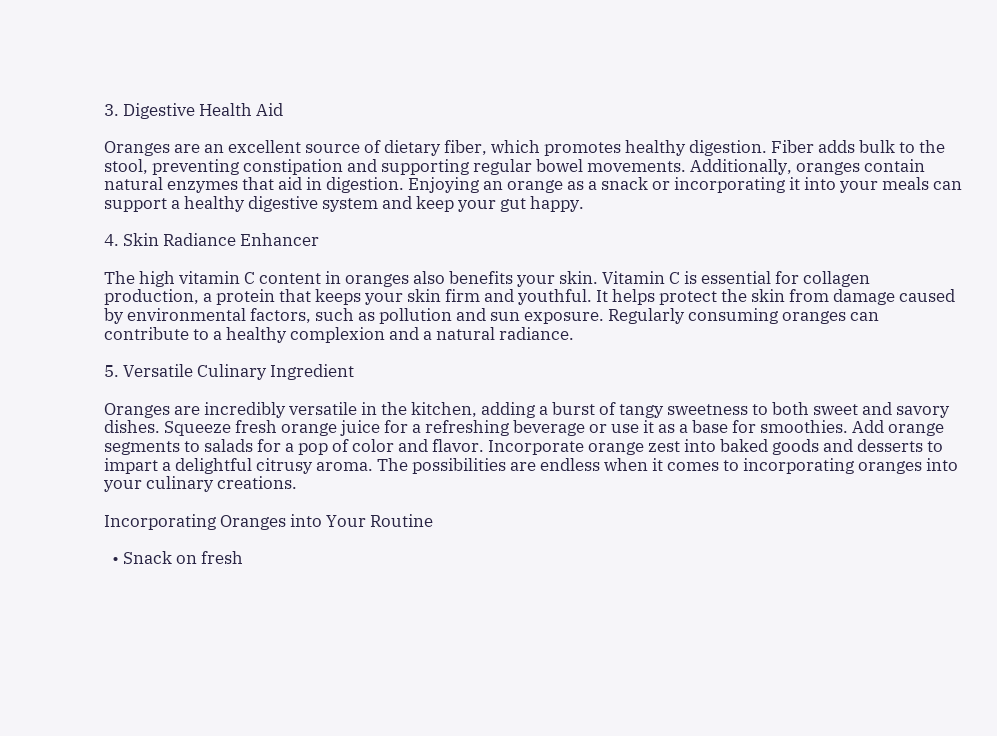3. Digestive Health Aid

Oranges are an excellent source of dietary fiber, which promotes healthy digestion. Fiber adds bulk to the stool, preventing constipation and supporting regular bowel movements. Additionally, oranges contain natural enzymes that aid in digestion. Enjoying an orange as a snack or incorporating it into your meals can support a healthy digestive system and keep your gut happy.

4. Skin Radiance Enhancer

The high vitamin C content in oranges also benefits your skin. Vitamin C is essential for collagen production, a protein that keeps your skin firm and youthful. It helps protect the skin from damage caused by environmental factors, such as pollution and sun exposure. Regularly consuming oranges can contribute to a healthy complexion and a natural radiance.

5. Versatile Culinary Ingredient

Oranges are incredibly versatile in the kitchen, adding a burst of tangy sweetness to both sweet and savory dishes. Squeeze fresh orange juice for a refreshing beverage or use it as a base for smoothies. Add orange segments to salads for a pop of color and flavor. Incorporate orange zest into baked goods and desserts to impart a delightful citrusy aroma. The possibilities are endless when it comes to incorporating oranges into your culinary creations.

Incorporating Oranges into Your Routine

  • Snack on fresh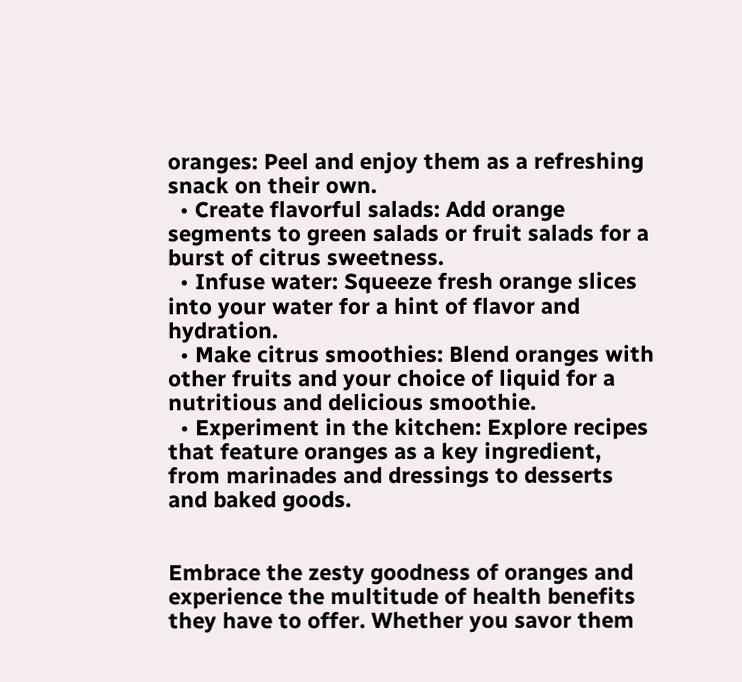oranges: Peel and enjoy them as a refreshing snack on their own.
  • Create flavorful salads: Add orange segments to green salads or fruit salads for a burst of citrus sweetness.
  • Infuse water: Squeeze fresh orange slices into your water for a hint of flavor and hydration.
  • Make citrus smoothies: Blend oranges with other fruits and your choice of liquid for a nutritious and delicious smoothie.
  • Experiment in the kitchen: Explore recipes that feature oranges as a key ingredient, from marinades and dressings to desserts and baked goods.


Embrace the zesty goodness of oranges and experience the multitude of health benefits they have to offer. Whether you savor them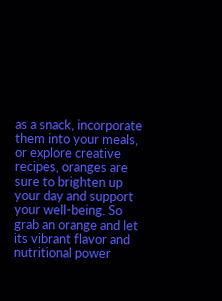as a snack, incorporate them into your meals, or explore creative recipes, oranges are sure to brighten up your day and support your well-being. So grab an orange and let its vibrant flavor and nutritional power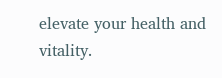elevate your health and vitality.